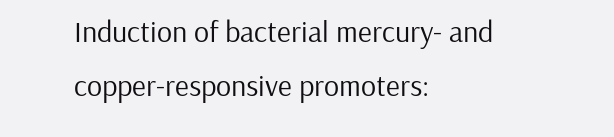Induction of bacterial mercury- and copper-responsive promoters: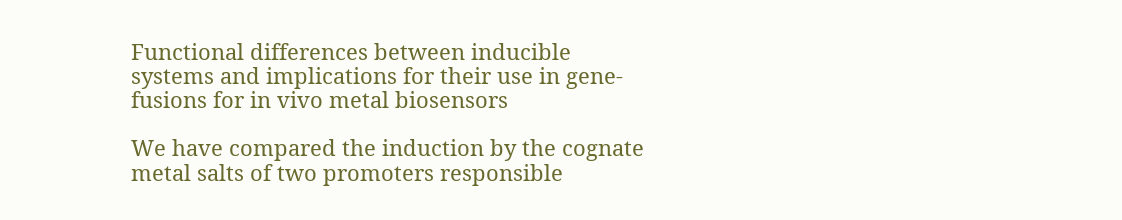Functional differences between inducible systems and implications for their use in gene-fusions for in vivo metal biosensors

We have compared the induction by the cognate metal salts of two promoters responsible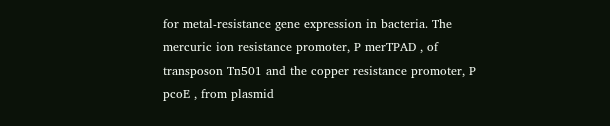for metal-resistance gene expression in bacteria. The mercuric ion resistance promoter, P merTPAD , of transposon Tn501 and the copper resistance promoter, P pcoE , from plasmid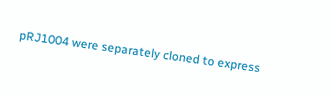pRJ1004 were separately cloned to express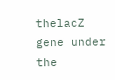thelacZ gene under the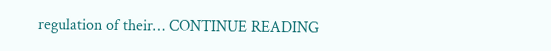regulation of their… CONTINUE READING